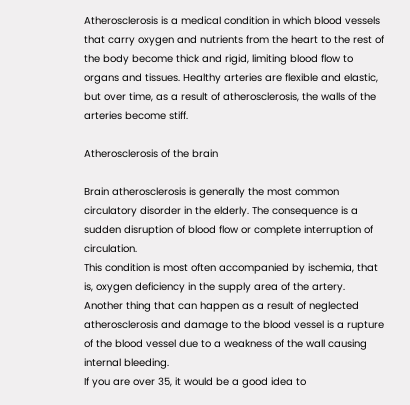Atherosclerosis is a medical condition in which blood vessels that carry oxygen and nutrients from the heart to the rest of the body become thick and rigid, limiting blood flow to organs and tissues. Healthy arteries are flexible and elastic, but over time, as a result of atherosclerosis, the walls of the arteries become stiff.

Atherosclerosis of the brain

Brain atherosclerosis is generally the most common circulatory disorder in the elderly. The consequence is a sudden disruption of blood flow or complete interruption of circulation.
This condition is most often accompanied by ischemia, that is, oxygen deficiency in the supply area of the artery.
Another thing that can happen as a result of neglected atherosclerosis and damage to the blood vessel is a rupture of the blood vessel due to a weakness of the wall causing internal bleeding.
If you are over 35, it would be a good idea to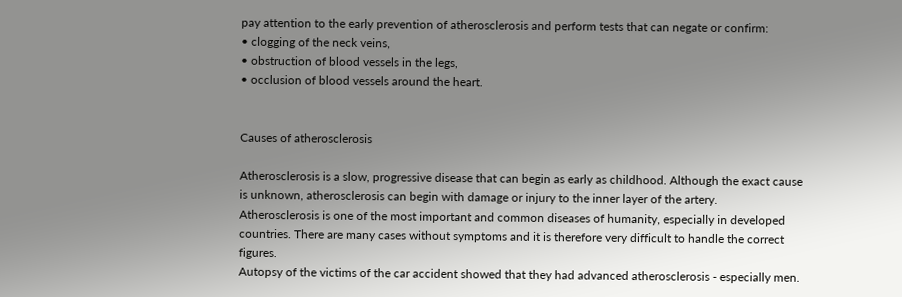pay attention to the early prevention of atherosclerosis and perform tests that can negate or confirm:
• clogging of the neck veins,
• obstruction of blood vessels in the legs,
• occlusion of blood vessels around the heart.


Causes of atherosclerosis

Atherosclerosis is a slow, progressive disease that can begin as early as childhood. Although the exact cause is unknown, atherosclerosis can begin with damage or injury to the inner layer of the artery.
Atherosclerosis is one of the most important and common diseases of humanity, especially in developed countries. There are many cases without symptoms and it is therefore very difficult to handle the correct figures.
Autopsy of the victims of the car accident showed that they had advanced atherosclerosis - especially men.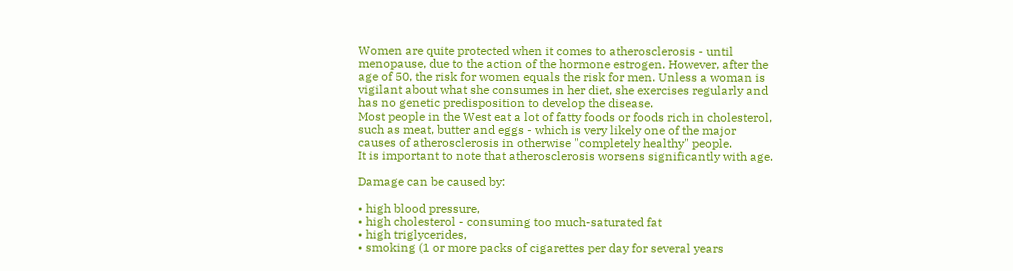Women are quite protected when it comes to atherosclerosis - until menopause, due to the action of the hormone estrogen. However, after the age of 50, the risk for women equals the risk for men. Unless a woman is vigilant about what she consumes in her diet, she exercises regularly and has no genetic predisposition to develop the disease.
Most people in the West eat a lot of fatty foods or foods rich in cholesterol, such as meat, butter and eggs - which is very likely one of the major causes of atherosclerosis in otherwise "completely healthy" people.
It is important to note that atherosclerosis worsens significantly with age.

Damage can be caused by:

• high blood pressure,
• high cholesterol - consuming too much-saturated fat
• high triglycerides,
• smoking (1 or more packs of cigarettes per day for several years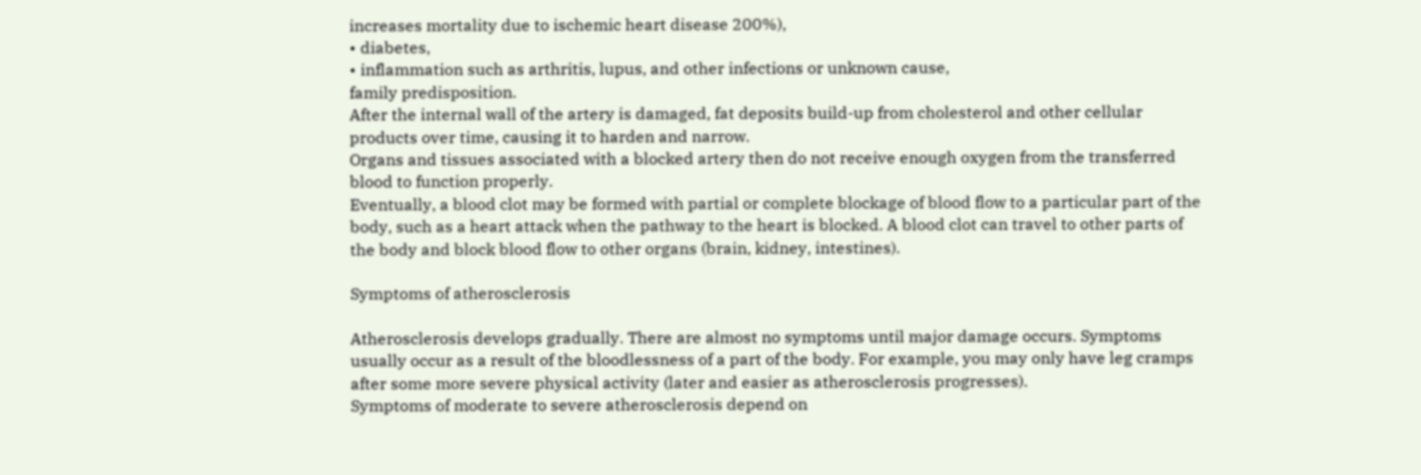increases mortality due to ischemic heart disease 200%),
• diabetes,
• inflammation such as arthritis, lupus, and other infections or unknown cause,
family predisposition.
After the internal wall of the artery is damaged, fat deposits build-up from cholesterol and other cellular products over time, causing it to harden and narrow.
Organs and tissues associated with a blocked artery then do not receive enough oxygen from the transferred blood to function properly.
Eventually, a blood clot may be formed with partial or complete blockage of blood flow to a particular part of the body, such as a heart attack when the pathway to the heart is blocked. A blood clot can travel to other parts of the body and block blood flow to other organs (brain, kidney, intestines).

Symptoms of atherosclerosis

Atherosclerosis develops gradually. There are almost no symptoms until major damage occurs. Symptoms usually occur as a result of the bloodlessness of a part of the body. For example, you may only have leg cramps after some more severe physical activity (later and easier as atherosclerosis progresses).
Symptoms of moderate to severe atherosclerosis depend on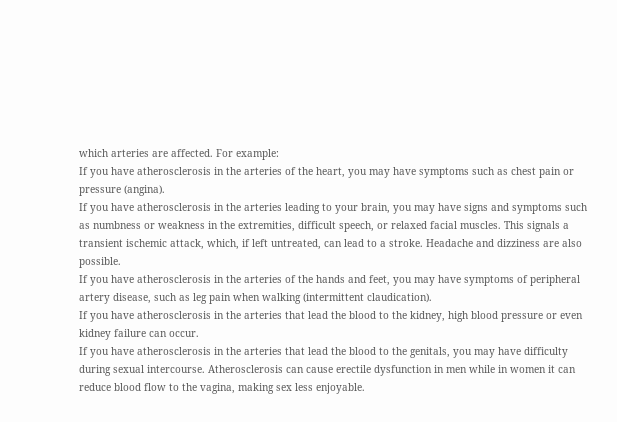which arteries are affected. For example:
If you have atherosclerosis in the arteries of the heart, you may have symptoms such as chest pain or pressure (angina).
If you have atherosclerosis in the arteries leading to your brain, you may have signs and symptoms such as numbness or weakness in the extremities, difficult speech, or relaxed facial muscles. This signals a transient ischemic attack, which, if left untreated, can lead to a stroke. Headache and dizziness are also possible.
If you have atherosclerosis in the arteries of the hands and feet, you may have symptoms of peripheral artery disease, such as leg pain when walking (intermittent claudication).
If you have atherosclerosis in the arteries that lead the blood to the kidney, high blood pressure or even kidney failure can occur.
If you have atherosclerosis in the arteries that lead the blood to the genitals, you may have difficulty during sexual intercourse. Atherosclerosis can cause erectile dysfunction in men while in women it can reduce blood flow to the vagina, making sex less enjoyable.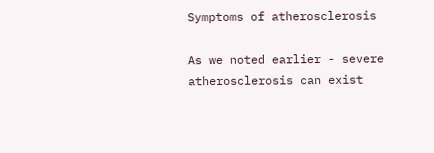Symptoms of atherosclerosis

As we noted earlier - severe atherosclerosis can exist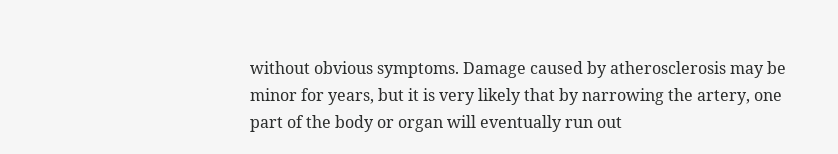without obvious symptoms. Damage caused by atherosclerosis may be minor for years, but it is very likely that by narrowing the artery, one part of the body or organ will eventually run out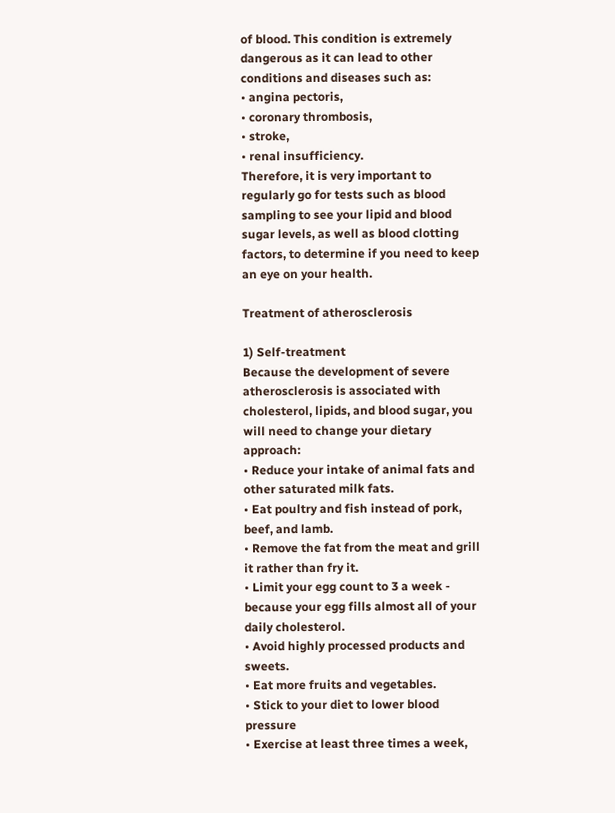of blood. This condition is extremely dangerous as it can lead to other conditions and diseases such as:
• angina pectoris,
• coronary thrombosis,
• stroke,
• renal insufficiency.
Therefore, it is very important to regularly go for tests such as blood sampling to see your lipid and blood sugar levels, as well as blood clotting factors, to determine if you need to keep an eye on your health.

Treatment of atherosclerosis

1) Self-treatment
Because the development of severe atherosclerosis is associated with cholesterol, lipids, and blood sugar, you will need to change your dietary approach:
• Reduce your intake of animal fats and other saturated milk fats.
• Eat poultry and fish instead of pork, beef, and lamb.
• Remove the fat from the meat and grill it rather than fry it.
• Limit your egg count to 3 a week - because your egg fills almost all of your daily cholesterol.
• Avoid highly processed products and sweets.
• Eat more fruits and vegetables.
• Stick to your diet to lower blood pressure
• Exercise at least three times a week,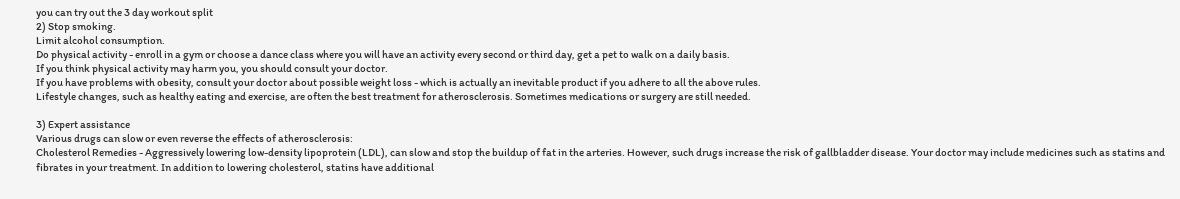you can try out the 3 day workout split
2) Stop smoking.
Limit alcohol consumption.
Do physical activity - enroll in a gym or choose a dance class where you will have an activity every second or third day, get a pet to walk on a daily basis.
If you think physical activity may harm you, you should consult your doctor.
If you have problems with obesity, consult your doctor about possible weight loss - which is actually an inevitable product if you adhere to all the above rules.
Lifestyle changes, such as healthy eating and exercise, are often the best treatment for atherosclerosis. Sometimes medications or surgery are still needed.

3) Expert assistance
Various drugs can slow or even reverse the effects of atherosclerosis:
Cholesterol Remedies - Aggressively lowering low-density lipoprotein (LDL), can slow and stop the buildup of fat in the arteries. However, such drugs increase the risk of gallbladder disease. Your doctor may include medicines such as statins and fibrates in your treatment. In addition to lowering cholesterol, statins have additional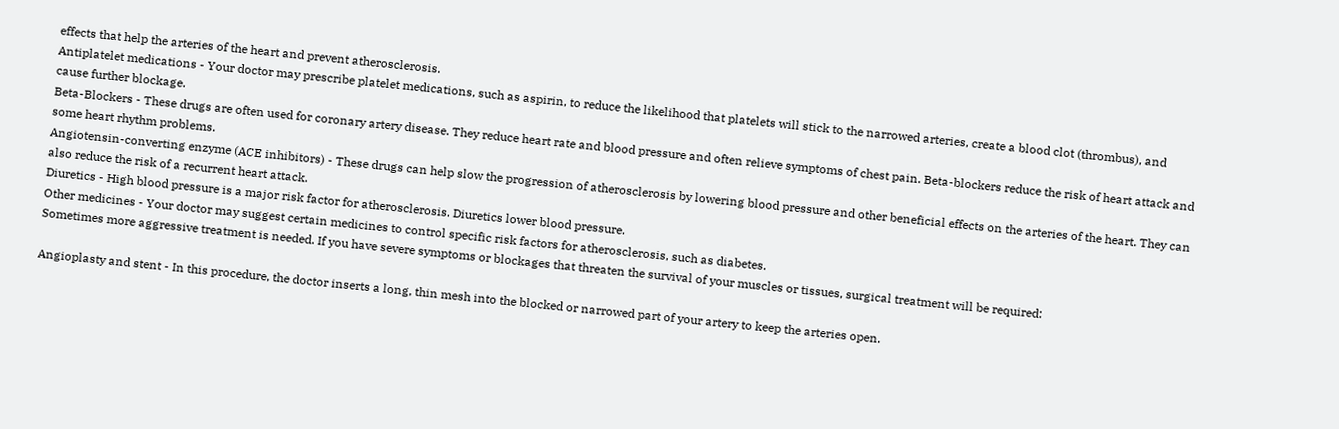effects that help the arteries of the heart and prevent atherosclerosis.
Antiplatelet medications - Your doctor may prescribe platelet medications, such as aspirin, to reduce the likelihood that platelets will stick to the narrowed arteries, create a blood clot (thrombus), and cause further blockage.
Beta-Blockers - These drugs are often used for coronary artery disease. They reduce heart rate and blood pressure and often relieve symptoms of chest pain. Beta-blockers reduce the risk of heart attack and some heart rhythm problems.
Angiotensin-converting enzyme (ACE inhibitors) - These drugs can help slow the progression of atherosclerosis by lowering blood pressure and other beneficial effects on the arteries of the heart. They can also reduce the risk of a recurrent heart attack.
Diuretics - High blood pressure is a major risk factor for atherosclerosis. Diuretics lower blood pressure.
Other medicines - Your doctor may suggest certain medicines to control specific risk factors for atherosclerosis, such as diabetes.
Sometimes more aggressive treatment is needed. If you have severe symptoms or blockages that threaten the survival of your muscles or tissues, surgical treatment will be required:

Angioplasty and stent - In this procedure, the doctor inserts a long, thin mesh into the blocked or narrowed part of your artery to keep the arteries open.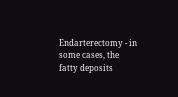Endarterectomy - in some cases, the fatty deposits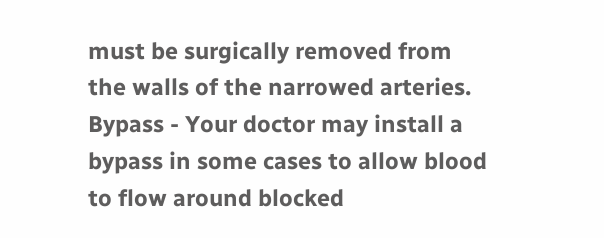must be surgically removed from the walls of the narrowed arteries.
Bypass - Your doctor may install a bypass in some cases to allow blood to flow around blocked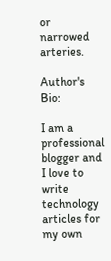or narrowed arteries.

Author's Bio:

I am a professional blogger and I love to write technology articles for my own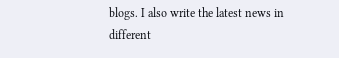blogs. I also write the latest news in different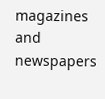magazines and newspapers